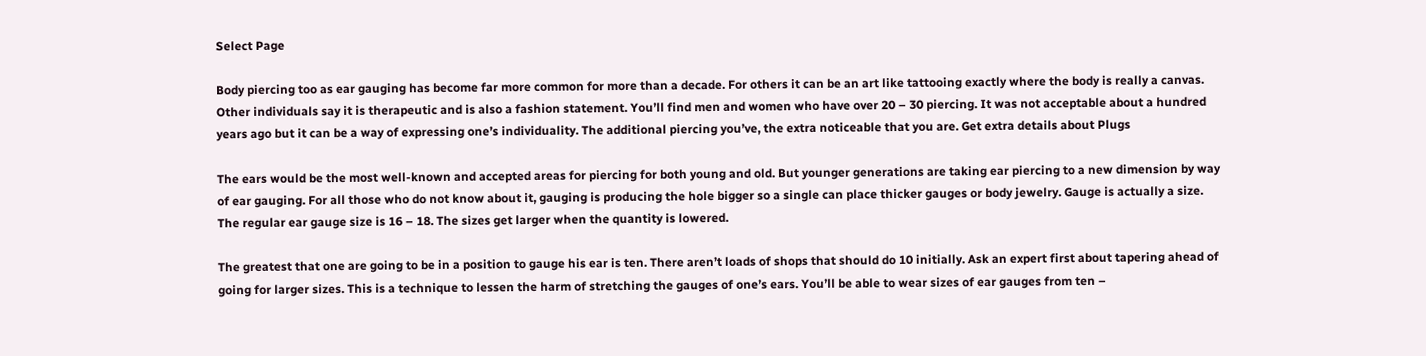Select Page

Body piercing too as ear gauging has become far more common for more than a decade. For others it can be an art like tattooing exactly where the body is really a canvas. Other individuals say it is therapeutic and is also a fashion statement. You’ll find men and women who have over 20 – 30 piercing. It was not acceptable about a hundred years ago but it can be a way of expressing one’s individuality. The additional piercing you’ve, the extra noticeable that you are. Get extra details about Plugs

The ears would be the most well-known and accepted areas for piercing for both young and old. But younger generations are taking ear piercing to a new dimension by way of ear gauging. For all those who do not know about it, gauging is producing the hole bigger so a single can place thicker gauges or body jewelry. Gauge is actually a size. The regular ear gauge size is 16 – 18. The sizes get larger when the quantity is lowered.

The greatest that one are going to be in a position to gauge his ear is ten. There aren’t loads of shops that should do 10 initially. Ask an expert first about tapering ahead of going for larger sizes. This is a technique to lessen the harm of stretching the gauges of one’s ears. You’ll be able to wear sizes of ear gauges from ten –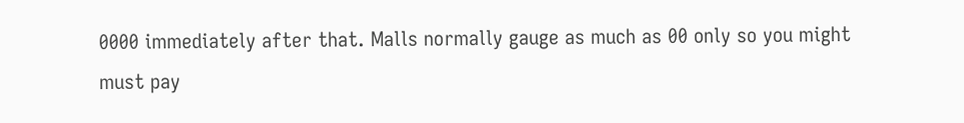0000 immediately after that. Malls normally gauge as much as 00 only so you might must pay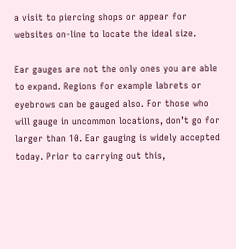a visit to piercing shops or appear for websites on-line to locate the ideal size.

Ear gauges are not the only ones you are able to expand. Regions for example labrets or eyebrows can be gauged also. For those who will gauge in uncommon locations, don’t go for larger than 10. Ear gauging is widely accepted today. Prior to carrying out this,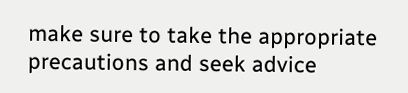make sure to take the appropriate precautions and seek advice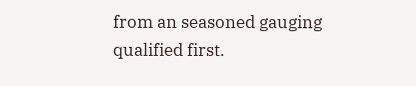from an seasoned gauging qualified first.